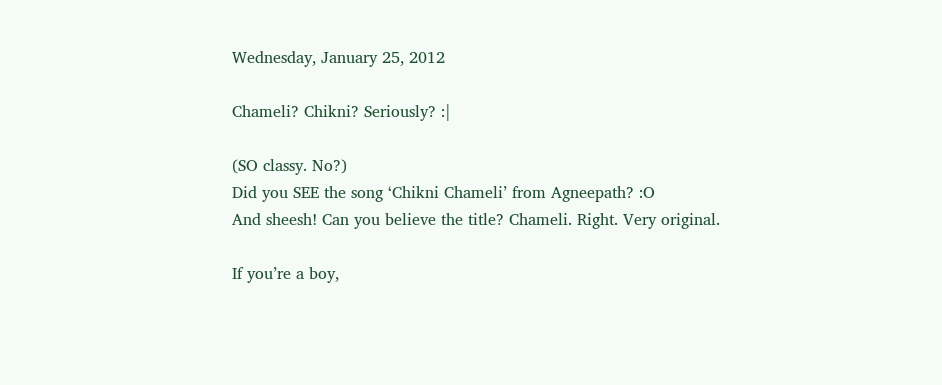Wednesday, January 25, 2012

Chameli? Chikni? Seriously? :|

(SO classy. No?)
Did you SEE the song ‘Chikni Chameli’ from Agneepath? :O
And sheesh! Can you believe the title? Chameli. Right. Very original.

If you’re a boy,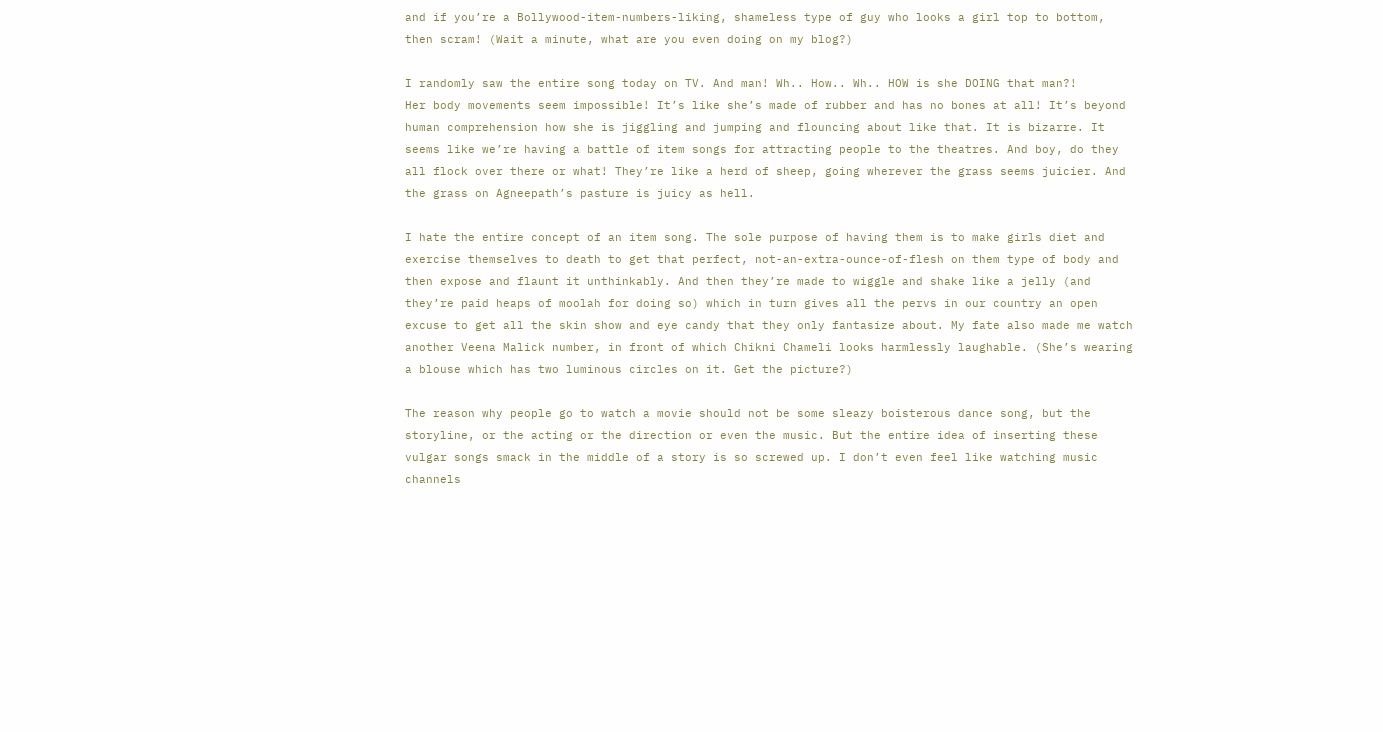and if you’re a Bollywood-item-numbers-liking, shameless type of guy who looks a girl top to bottom, then scram! (Wait a minute, what are you even doing on my blog?)

I randomly saw the entire song today on TV. And man! Wh.. How.. Wh.. HOW is she DOING that man?!
Her body movements seem impossible! It’s like she’s made of rubber and has no bones at all! It’s beyond human comprehension how she is jiggling and jumping and flouncing about like that. It is bizarre. It seems like we’re having a battle of item songs for attracting people to the theatres. And boy, do they all flock over there or what! They’re like a herd of sheep, going wherever the grass seems juicier. And the grass on Agneepath’s pasture is juicy as hell.

I hate the entire concept of an item song. The sole purpose of having them is to make girls diet and exercise themselves to death to get that perfect, not-an-extra-ounce-of-flesh on them type of body and then expose and flaunt it unthinkably. And then they’re made to wiggle and shake like a jelly (and they’re paid heaps of moolah for doing so) which in turn gives all the pervs in our country an open excuse to get all the skin show and eye candy that they only fantasize about. My fate also made me watch another Veena Malick number, in front of which Chikni Chameli looks harmlessly laughable. (She’s wearing a blouse which has two luminous circles on it. Get the picture?)

The reason why people go to watch a movie should not be some sleazy boisterous dance song, but the storyline, or the acting or the direction or even the music. But the entire idea of inserting these vulgar songs smack in the middle of a story is so screwed up. I don’t even feel like watching music channels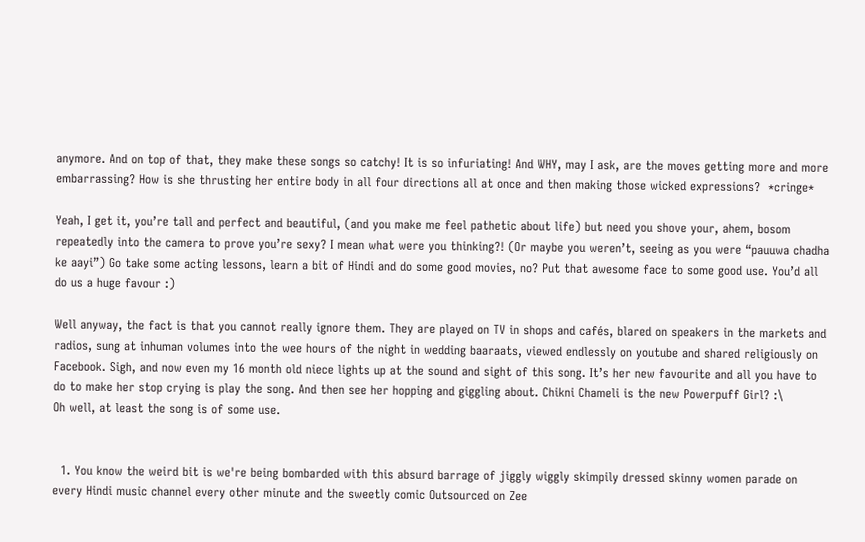anymore. And on top of that, they make these songs so catchy! It is so infuriating! And WHY, may I ask, are the moves getting more and more embarrassing? How is she thrusting her entire body in all four directions all at once and then making those wicked expressions?  *cringe*

Yeah, I get it, you’re tall and perfect and beautiful, (and you make me feel pathetic about life) but need you shove your, ahem, bosom repeatedly into the camera to prove you’re sexy? I mean what were you thinking?! (Or maybe you weren’t, seeing as you were “pauuwa chadha ke aayi”) Go take some acting lessons, learn a bit of Hindi and do some good movies, no? Put that awesome face to some good use. You’d all do us a huge favour :)

Well anyway, the fact is that you cannot really ignore them. They are played on TV in shops and cafés, blared on speakers in the markets and radios, sung at inhuman volumes into the wee hours of the night in wedding baaraats, viewed endlessly on youtube and shared religiously on Facebook. Sigh, and now even my 16 month old niece lights up at the sound and sight of this song. It’s her new favourite and all you have to do to make her stop crying is play the song. And then see her hopping and giggling about. Chikni Chameli is the new Powerpuff Girl? :\
Oh well, at least the song is of some use.


  1. You know the weird bit is we're being bombarded with this absurd barrage of jiggly wiggly skimpily dressed skinny women parade on every Hindi music channel every other minute and the sweetly comic Outsourced on Zee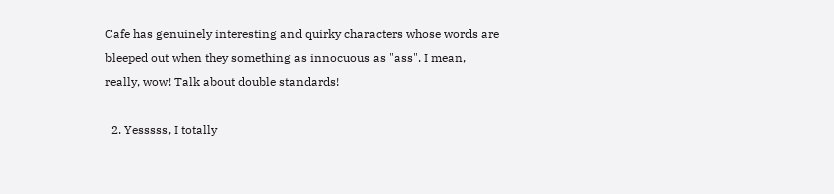Cafe has genuinely interesting and quirky characters whose words are bleeped out when they something as innocuous as "ass". I mean, really, wow! Talk about double standards!

  2. Yesssss, I totally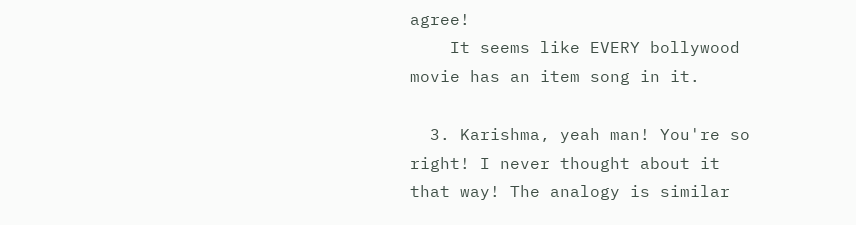agree!
    It seems like EVERY bollywood movie has an item song in it.

  3. Karishma, yeah man! You're so right! I never thought about it that way! The analogy is similar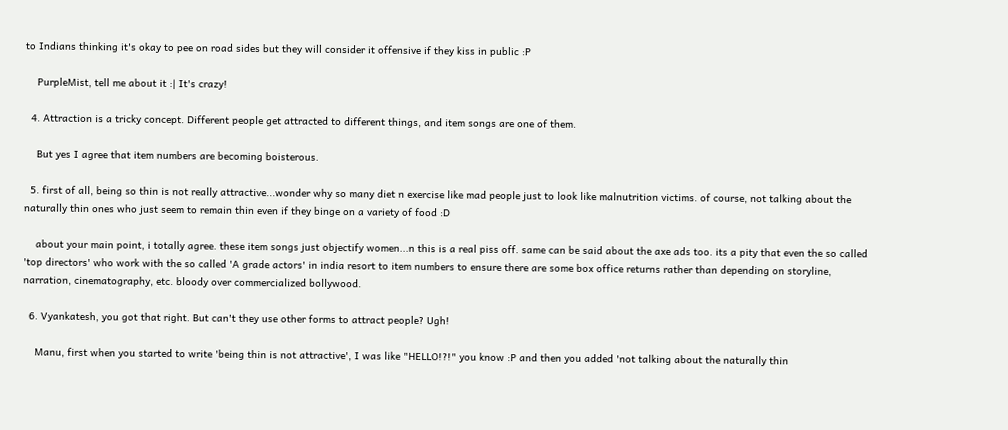to Indians thinking it's okay to pee on road sides but they will consider it offensive if they kiss in public :P

    PurpleMist, tell me about it :| It's crazy!

  4. Attraction is a tricky concept. Different people get attracted to different things, and item songs are one of them.

    But yes I agree that item numbers are becoming boisterous.

  5. first of all, being so thin is not really attractive...wonder why so many diet n exercise like mad people just to look like malnutrition victims. of course, not talking about the naturally thin ones who just seem to remain thin even if they binge on a variety of food :D

    about your main point, i totally agree. these item songs just objectify women...n this is a real piss off. same can be said about the axe ads too. its a pity that even the so called 'top directors' who work with the so called 'A grade actors' in india resort to item numbers to ensure there are some box office returns rather than depending on storyline, narration, cinematography, etc. bloody over commercialized bollywood.

  6. Vyankatesh, you got that right. But can't they use other forms to attract people? Ugh!

    Manu, first when you started to write 'being thin is not attractive', I was like "HELLO!?!" you know :P and then you added 'not talking about the naturally thin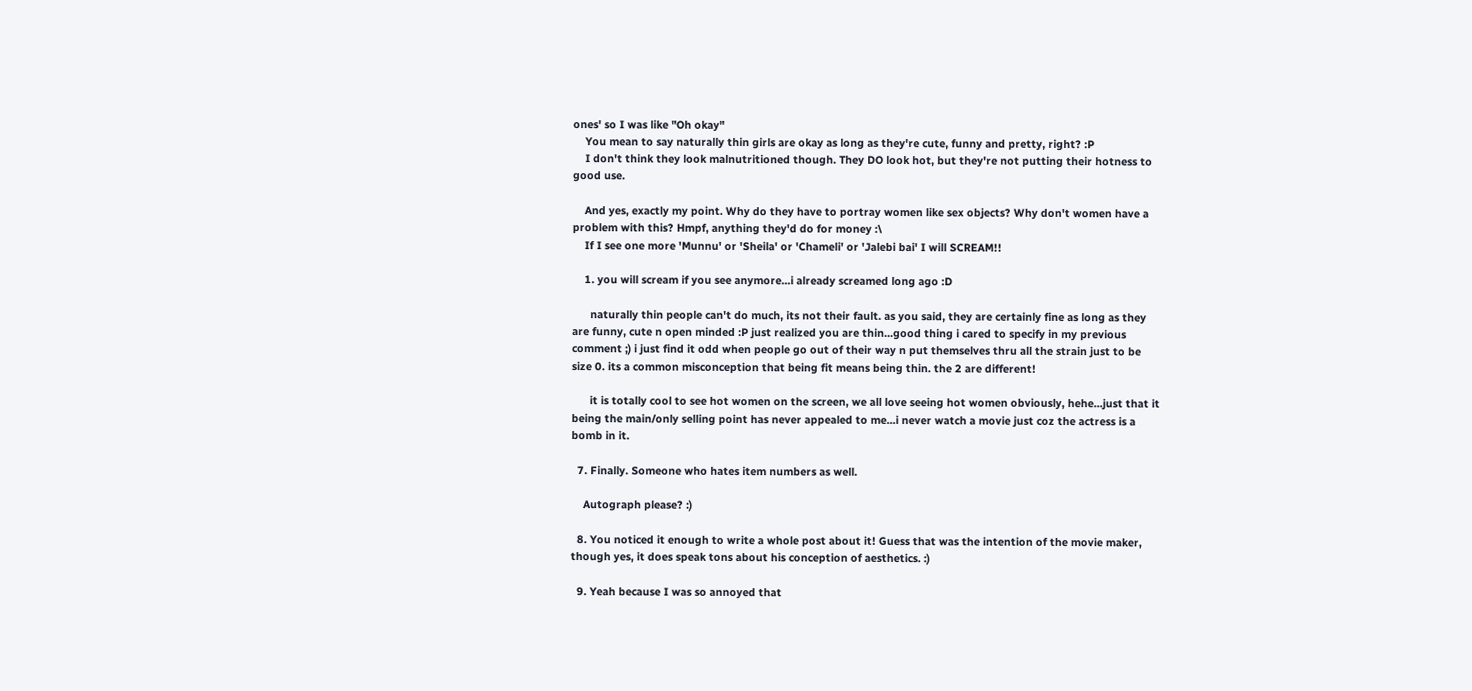ones' so I was like "Oh okay"
    You mean to say naturally thin girls are okay as long as they're cute, funny and pretty, right? :P
    I don't think they look malnutritioned though. They DO look hot, but they're not putting their hotness to good use.

    And yes, exactly my point. Why do they have to portray women like sex objects? Why don't women have a problem with this? Hmpf, anything they'd do for money :\
    If I see one more 'Munnu' or 'Sheila' or 'Chameli' or 'Jalebi bai' I will SCREAM!!

    1. you will scream if you see anymore...i already screamed long ago :D

      naturally thin people can't do much, its not their fault. as you said, they are certainly fine as long as they are funny, cute n open minded :P just realized you are thin...good thing i cared to specify in my previous comment ;) i just find it odd when people go out of their way n put themselves thru all the strain just to be size 0. its a common misconception that being fit means being thin. the 2 are different!

      it is totally cool to see hot women on the screen, we all love seeing hot women obviously, hehe...just that it being the main/only selling point has never appealed to me...i never watch a movie just coz the actress is a bomb in it.

  7. Finally. Someone who hates item numbers as well.

    Autograph please? :)

  8. You noticed it enough to write a whole post about it! Guess that was the intention of the movie maker, though yes, it does speak tons about his conception of aesthetics. :)

  9. Yeah because I was so annoyed that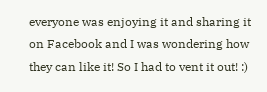everyone was enjoying it and sharing it on Facebook and I was wondering how they can like it! So I had to vent it out! :)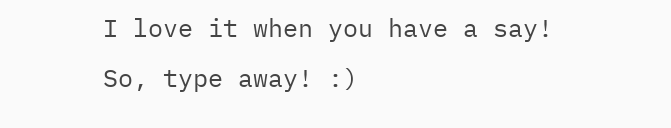I love it when you have a say! So, type away! :)